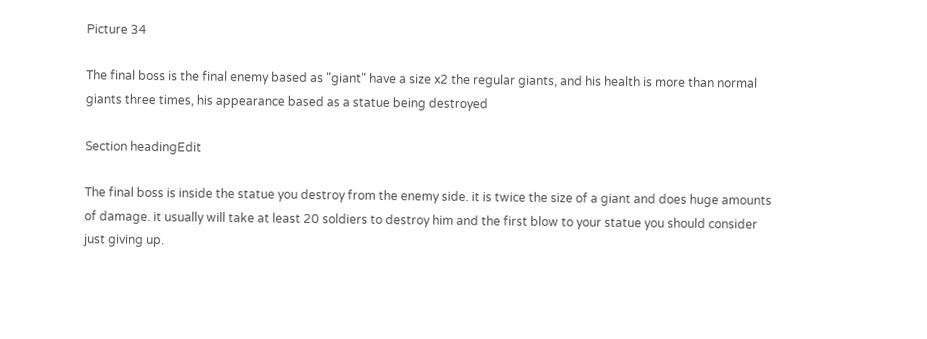Picture 34

The final boss is the final enemy based as "giant" have a size x2 the regular giants, and his health is more than normal giants three times, his appearance based as a statue being destroyed

Section headingEdit

The final boss is inside the statue you destroy from the enemy side. it is twice the size of a giant and does huge amounts of damage. it usually will take at least 20 soldiers to destroy him and the first blow to your statue you should consider just giving up.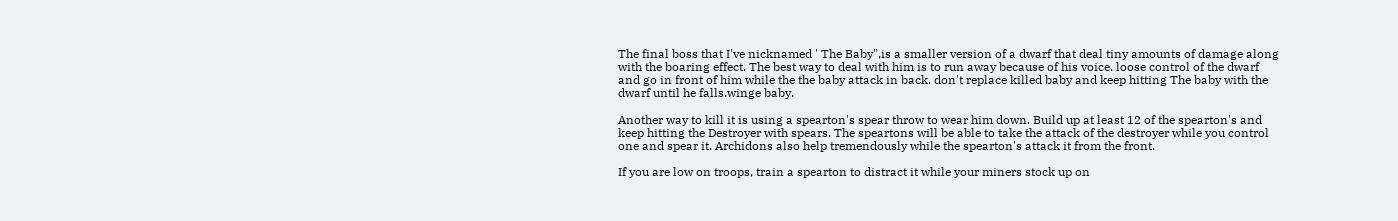The final boss that I've nicknamed ' The Baby",is a smaller version of a dwarf that deal tiny amounts of damage along with the boaring effect. The best way to deal with him is to run away because of his voice. loose control of the dwarf and go in front of him while the the baby attack in back. don't replace killed baby and keep hitting The baby with the dwarf until he falls.winge baby.

Another way to kill it is using a spearton's spear throw to wear him down. Build up at least 12 of the spearton's and keep hitting the Destroyer with spears. The speartons will be able to take the attack of the destroyer while you control one and spear it. Archidons also help tremendously while the spearton's attack it from the front.

If you are low on troops, train a spearton to distract it while your miners stock up on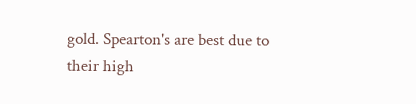gold. Spearton's are best due to their high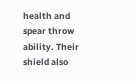health and spear throw ability. Their shield also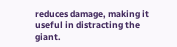reduces damage, making it useful in distracting the giant.